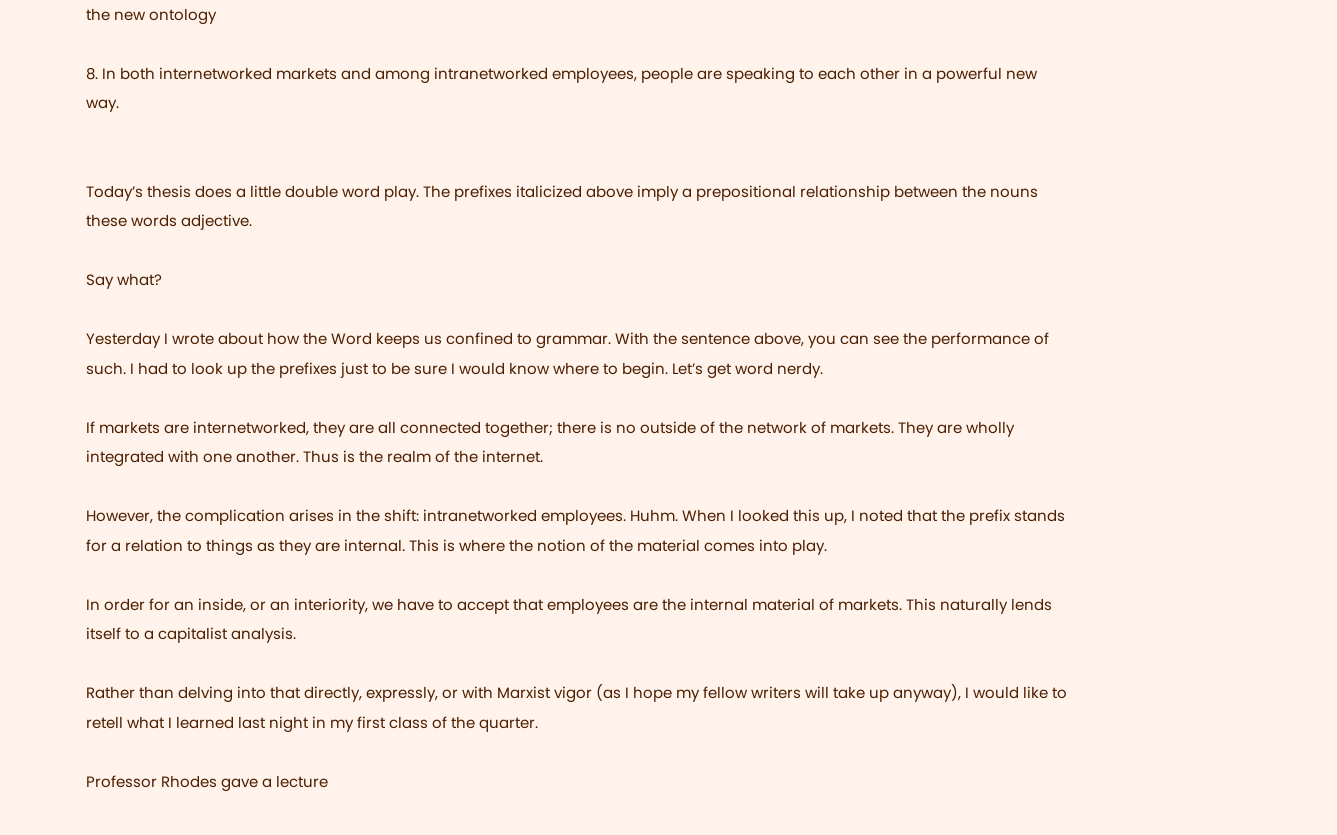the new ontology

8. In both internetworked markets and among intranetworked employees, people are speaking to each other in a powerful new way.


Today’s thesis does a little double word play. The prefixes italicized above imply a prepositional relationship between the nouns these words adjective.

Say what?

Yesterday I wrote about how the Word keeps us confined to grammar. With the sentence above, you can see the performance of such. I had to look up the prefixes just to be sure I would know where to begin. Let’s get word nerdy.

If markets are internetworked, they are all connected together; there is no outside of the network of markets. They are wholly integrated with one another. Thus is the realm of the internet.

However, the complication arises in the shift: intranetworked employees. Huhm. When I looked this up, I noted that the prefix stands for a relation to things as they are internal. This is where the notion of the material comes into play.

In order for an inside, or an interiority, we have to accept that employees are the internal material of markets. This naturally lends itself to a capitalist analysis.

Rather than delving into that directly, expressly, or with Marxist vigor (as I hope my fellow writers will take up anyway), I would like to retell what I learned last night in my first class of the quarter.

Professor Rhodes gave a lecture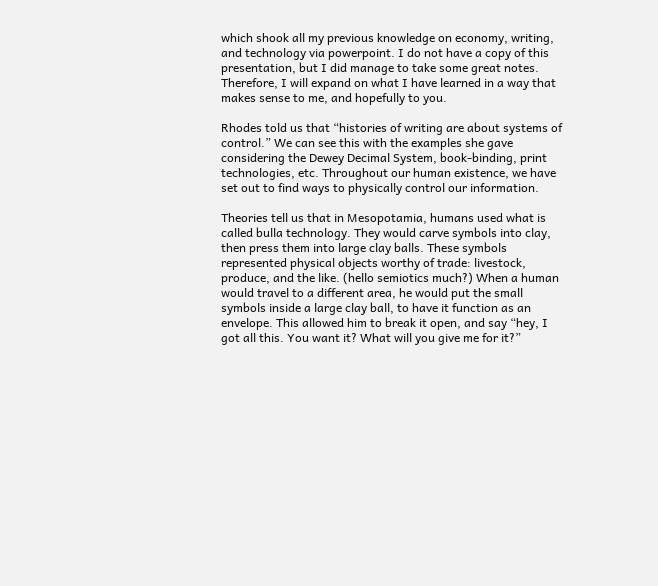which shook all my previous knowledge on economy, writing, and technology via powerpoint. I do not have a copy of this presentation, but I did manage to take some great notes. Therefore, I will expand on what I have learned in a way that makes sense to me, and hopefully to you.

Rhodes told us that “histories of writing are about systems of control.” We can see this with the examples she gave considering the Dewey Decimal System, book-binding, print technologies, etc. Throughout our human existence, we have set out to find ways to physically control our information.

Theories tell us that in Mesopotamia, humans used what is called bulla technology. They would carve symbols into clay, then press them into large clay balls. These symbols represented physical objects worthy of trade: livestock, produce, and the like. (hello semiotics much?) When a human would travel to a different area, he would put the small symbols inside a large clay ball, to have it function as an envelope. This allowed him to break it open, and say “hey, I got all this. You want it? What will you give me for it?”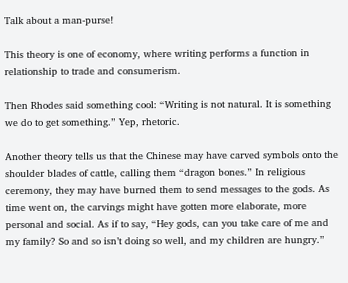Talk about a man-purse!

This theory is one of economy, where writing performs a function in relationship to trade and consumerism.

Then Rhodes said something cool: “Writing is not natural. It is something we do to get something.” Yep, rhetoric.

Another theory tells us that the Chinese may have carved symbols onto the shoulder blades of cattle, calling them “dragon bones.” In religious ceremony, they may have burned them to send messages to the gods. As time went on, the carvings might have gotten more elaborate, more personal and social. As if to say, “Hey gods, can you take care of me and my family? So and so isn’t doing so well, and my children are hungry.”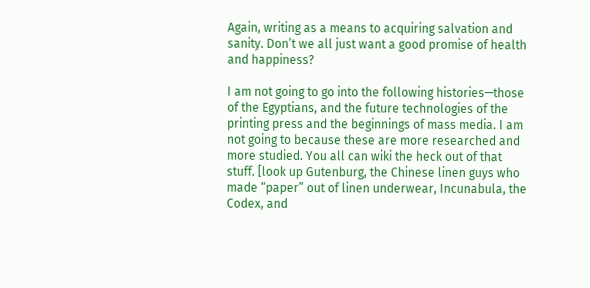Again, writing as a means to acquiring salvation and sanity. Don’t we all just want a good promise of health and happiness?

I am not going to go into the following histories—those of the Egyptians, and the future technologies of the printing press and the beginnings of mass media. I am not going to because these are more researched and more studied. You all can wiki the heck out of that stuff. [look up Gutenburg, the Chinese linen guys who made “paper” out of linen underwear, Incunabula, the Codex, and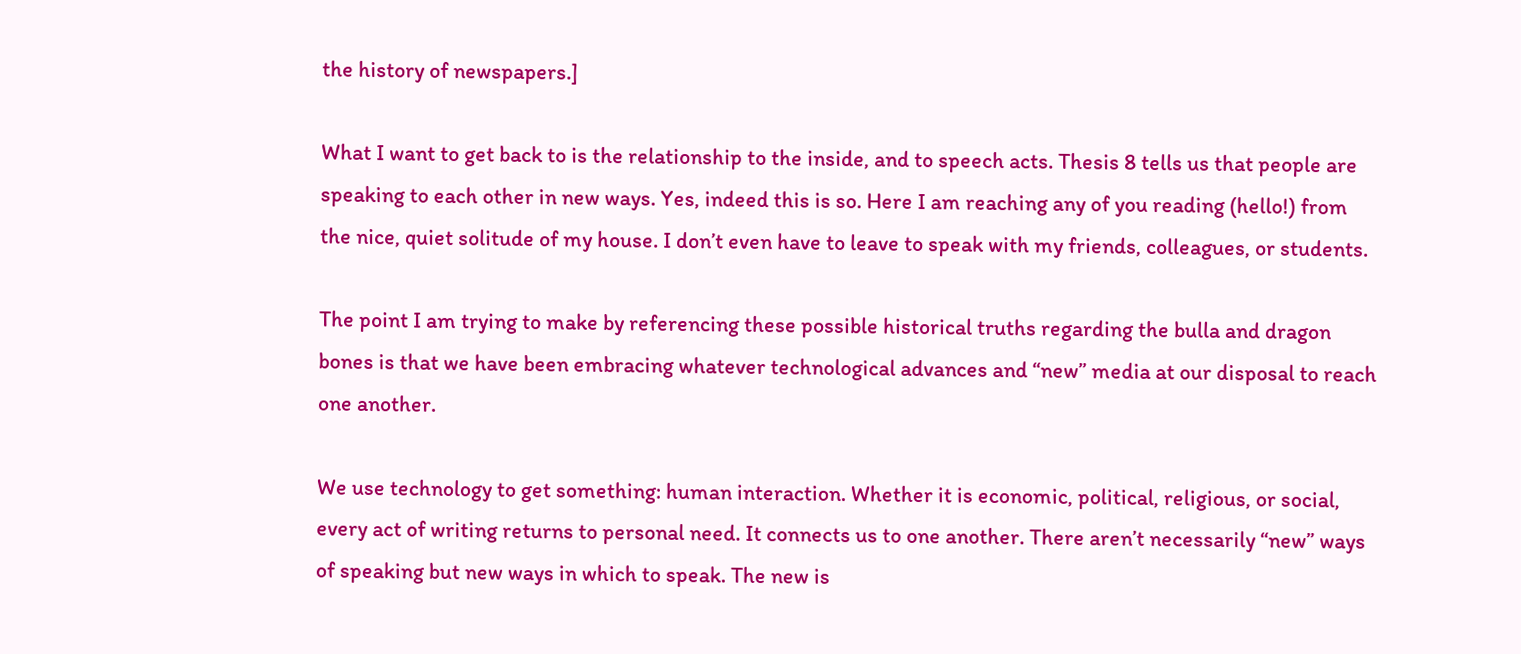the history of newspapers.]

What I want to get back to is the relationship to the inside, and to speech acts. Thesis 8 tells us that people are speaking to each other in new ways. Yes, indeed this is so. Here I am reaching any of you reading (hello!) from the nice, quiet solitude of my house. I don’t even have to leave to speak with my friends, colleagues, or students.

The point I am trying to make by referencing these possible historical truths regarding the bulla and dragon bones is that we have been embracing whatever technological advances and “new” media at our disposal to reach one another.

We use technology to get something: human interaction. Whether it is economic, political, religious, or social, every act of writing returns to personal need. It connects us to one another. There aren’t necessarily “new” ways of speaking but new ways in which to speak. The new is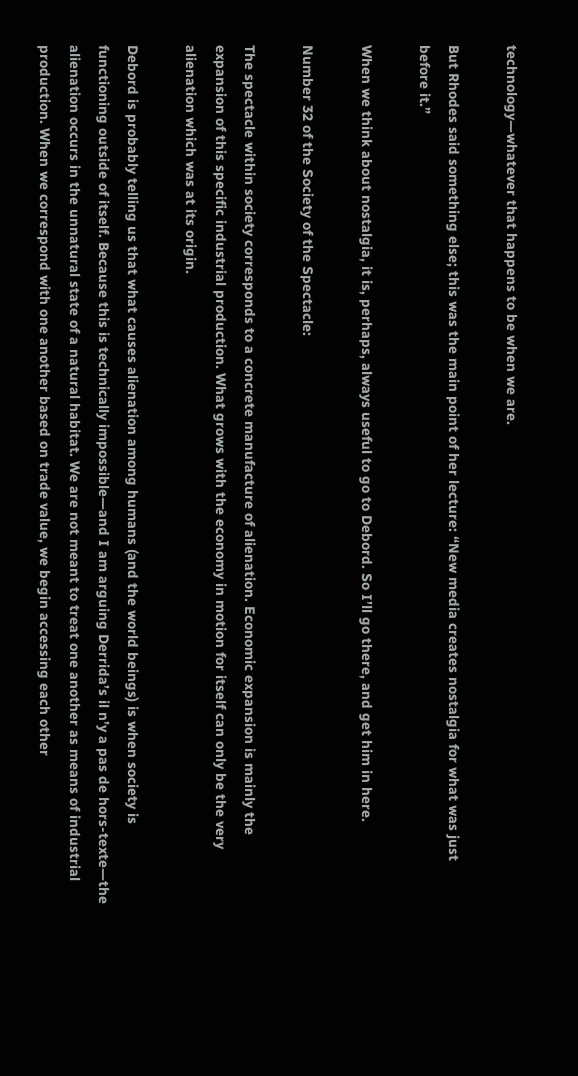technology—whatever that happens to be when we are.

But Rhodes said something else; this was the main point of her lecture: “New media creates nostalgia for what was just before it.”

When we think about nostalgia, it is, perhaps, always useful to go to Debord. So I’ll go there, and get him in here.

Number 32 of the Society of the Spectacle:

The spectacle within society corresponds to a concrete manufacture of alienation. Economic expansion is mainly the expansion of this specific industrial production. What grows with the economy in motion for itself can only be the very alienation which was at its origin.

Debord is probably telling us that what causes alienation among humans (and the world beings) is when society is functioning outside of itself. Because this is technically impossible—and I am arguing Derrida’s il n’y a pas de hors-texte—the alienation occurs in the unnatural state of a natural habitat. We are not meant to treat one another as means of industrial production. When we correspond with one another based on trade value, we begin accessing each other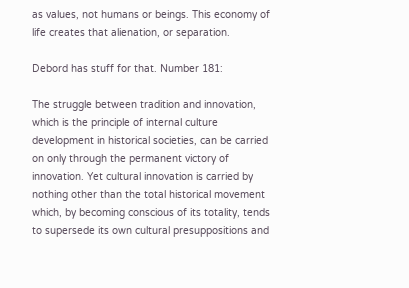as values, not humans or beings. This economy of life creates that alienation, or separation.

Debord has stuff for that. Number 181:

The struggle between tradition and innovation, which is the principle of internal culture development in historical societies, can be carried on only through the permanent victory of innovation. Yet cultural innovation is carried by nothing other than the total historical movement which, by becoming conscious of its totality, tends to supersede its own cultural presuppositions and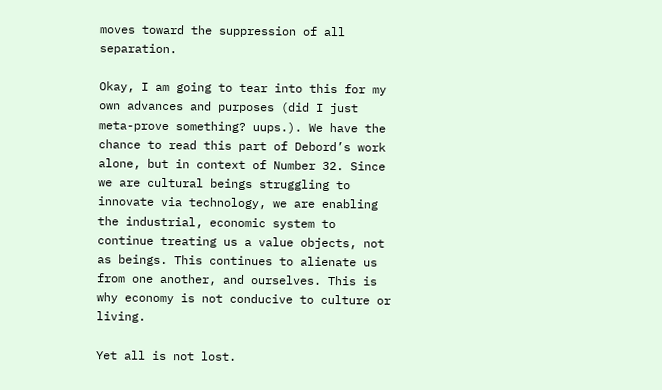moves toward the suppression of all separation.

Okay, I am going to tear into this for my own advances and purposes (did I just meta-prove something? uups.). We have the chance to read this part of Debord’s work alone, but in context of Number 32. Since we are cultural beings struggling to innovate via technology, we are enabling the industrial, economic system to continue treating us a value objects, not as beings. This continues to alienate us from one another, and ourselves. This is why economy is not conducive to culture or living.

Yet all is not lost.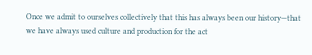Once we admit to ourselves collectively that this has always been our history—that we have always used culture and production for the act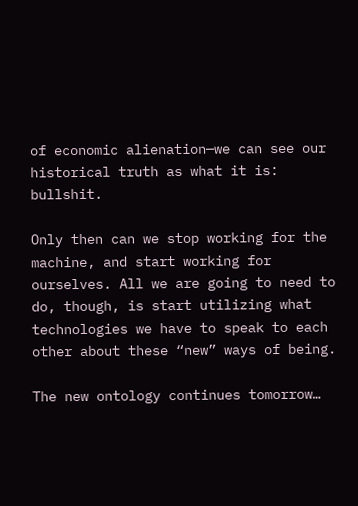of economic alienation—we can see our historical truth as what it is: bullshit.

Only then can we stop working for the machine, and start working for ourselves. All we are going to need to do, though, is start utilizing what technologies we have to speak to each other about these “new” ways of being.

The new ontology continues tomorrow…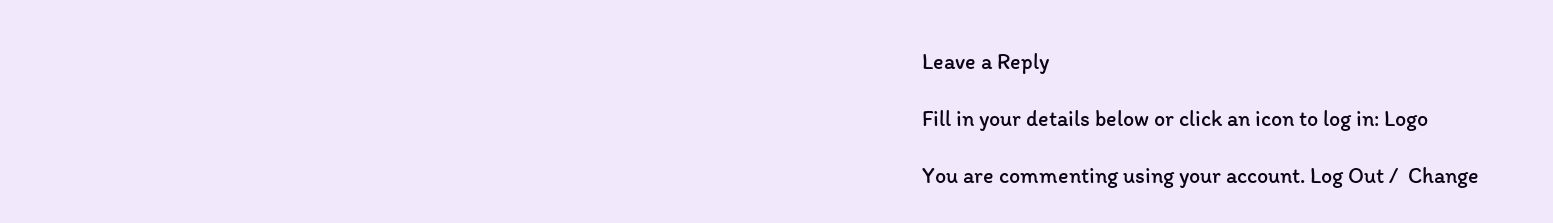Leave a Reply

Fill in your details below or click an icon to log in: Logo

You are commenting using your account. Log Out /  Change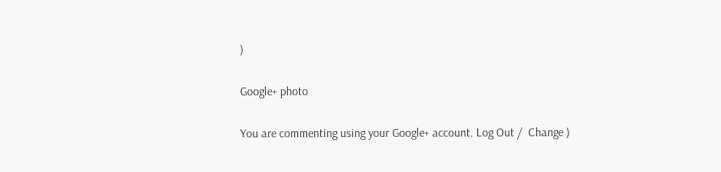)

Google+ photo

You are commenting using your Google+ account. Log Out /  Change )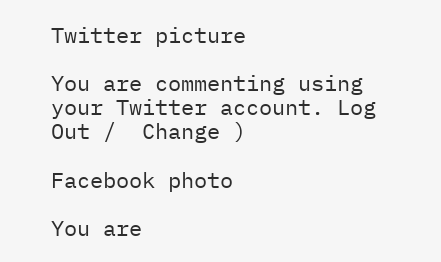Twitter picture

You are commenting using your Twitter account. Log Out /  Change )

Facebook photo

You are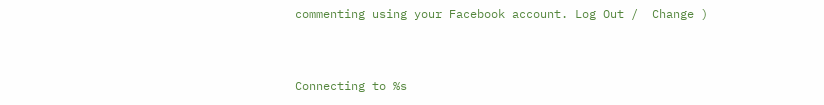commenting using your Facebook account. Log Out /  Change )


Connecting to %s